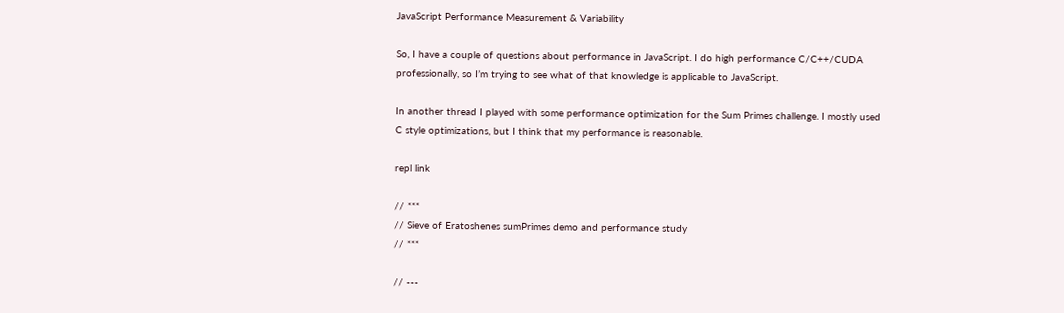JavaScript Performance Measurement & Variability

So, I have a couple of questions about performance in JavaScript. I do high performance C/C++/CUDA professionally, so I’m trying to see what of that knowledge is applicable to JavaScript.

In another thread I played with some performance optimization for the Sum Primes challenge. I mostly used C style optimizations, but I think that my performance is reasonable.

repl link

// ***
// Sieve of Eratoshenes sumPrimes demo and performance study
// ***

// ---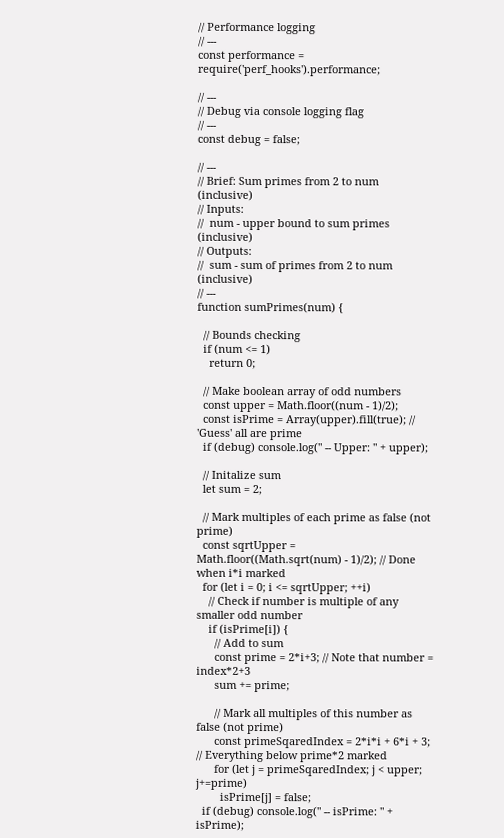// Performance logging
// ---
const performance = require('perf_hooks').performance;

// ---
// Debug via console logging flag
// ---
const debug = false;

// ---
// Brief: Sum primes from 2 to num (inclusive)
// Inputs:
//  num - upper bound to sum primes (inclusive)
// Outputs:
//  sum - sum of primes from 2 to num (inclusive)
// ---
function sumPrimes(num) {

  // Bounds checking
  if (num <= 1)
    return 0;

  // Make boolean array of odd numbers
  const upper = Math.floor((num - 1)/2);
  const isPrime = Array(upper).fill(true); // 'Guess' all are prime
  if (debug) console.log(" -- Upper: " + upper);

  // Initalize sum
  let sum = 2;

  // Mark multiples of each prime as false (not prime)
  const sqrtUpper = Math.floor((Math.sqrt(num) - 1)/2); // Done when i*i marked
  for (let i = 0; i <= sqrtUpper; ++i)
    // Check if number is multiple of any smaller odd number
    if (isPrime[i]) {
      // Add to sum
      const prime = 2*i+3; // Note that number = index*2+3
      sum += prime;

      // Mark all multiples of this number as false (not prime)
      const primeSqaredIndex = 2*i*i + 6*i + 3; // Everything below prime*2 marked
      for (let j = primeSqaredIndex; j < upper; j+=prime)
        isPrime[j] = false;
  if (debug) console.log(" -- isPrime: " + isPrime);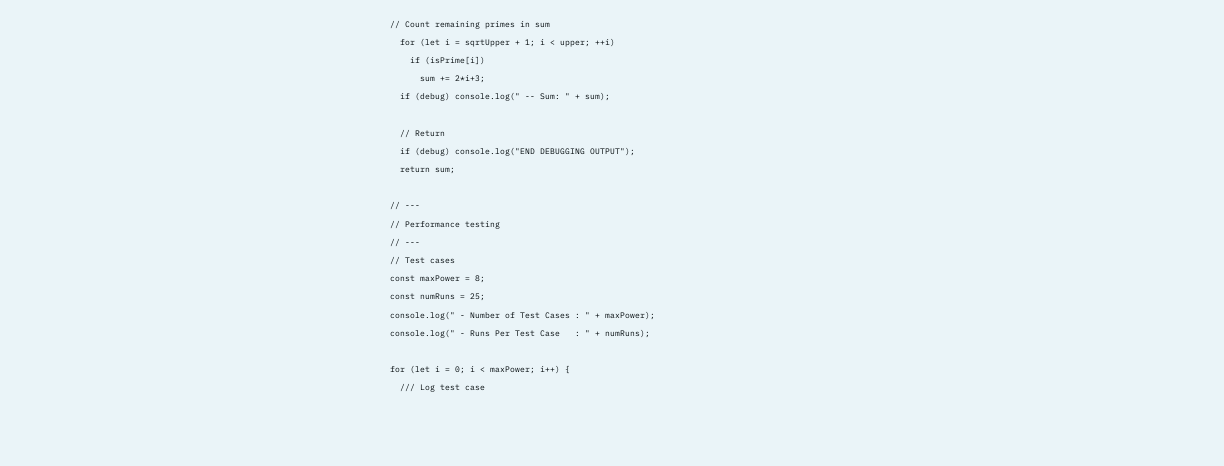// Count remaining primes in sum
  for (let i = sqrtUpper + 1; i < upper; ++i)
    if (isPrime[i])
      sum += 2*i+3;
  if (debug) console.log(" -- Sum: " + sum);

  // Return
  if (debug) console.log("END DEBUGGING OUTPUT");
  return sum;

// ---
// Performance testing
// ---
// Test cases
const maxPower = 8;
const numRuns = 25;
console.log(" - Number of Test Cases : " + maxPower);
console.log(" - Runs Per Test Case   : " + numRuns);

for (let i = 0; i < maxPower; i++) {
  /// Log test case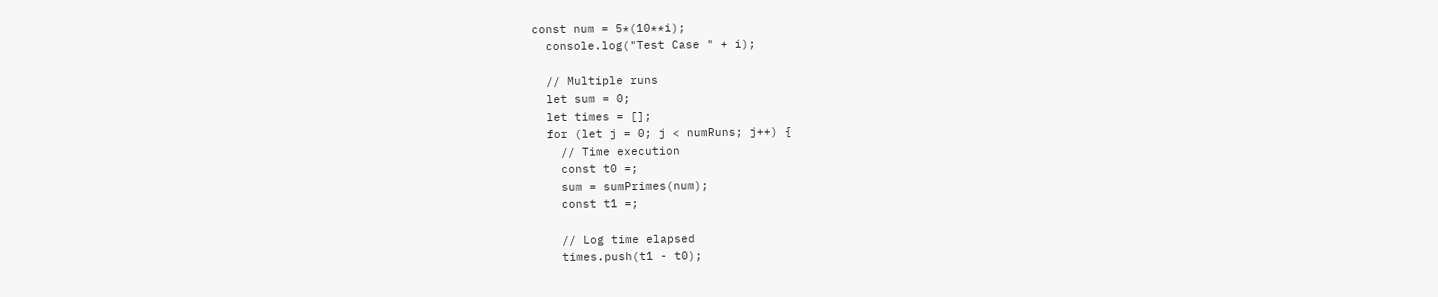const num = 5*(10**i);
  console.log("Test Case " + i);

  // Multiple runs
  let sum = 0;
  let times = [];
  for (let j = 0; j < numRuns; j++) {
    // Time execution
    const t0 =;
    sum = sumPrimes(num);
    const t1 =;

    // Log time elapsed
    times.push(t1 - t0);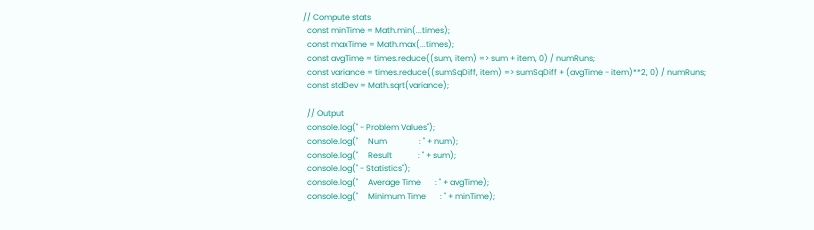// Compute stats
  const minTime = Math.min(...times);
  const maxTime = Math.max(...times);
  const avgTime = times.reduce((sum, item) => sum + item, 0) / numRuns;
  const variance = times.reduce((sumSqDiff, item) => sumSqDiff + (avgTime - item)**2, 0) / numRuns;
  const stdDev = Math.sqrt(variance);

  // Output
  console.log(" - Problem Values");
  console.log("     Num                : " + num);
  console.log("     Result             : " + sum);
  console.log(" - Statistics");
  console.log("     Average Time       : " + avgTime);
  console.log("     Minimum Time       : " + minTime);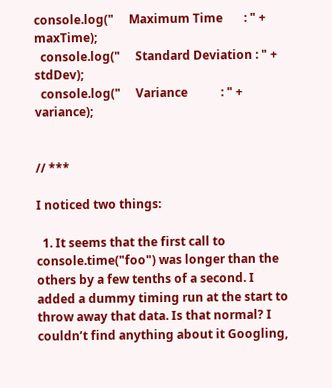console.log("     Maximum Time       : " + maxTime);
  console.log("     Standard Deviation : " + stdDev);
  console.log("     Variance           : " + variance);


// ***

I noticed two things:

  1. It seems that the first call to console.time("foo") was longer than the others by a few tenths of a second. I added a dummy timing run at the start to throw away that data. Is that normal? I couldn’t find anything about it Googling,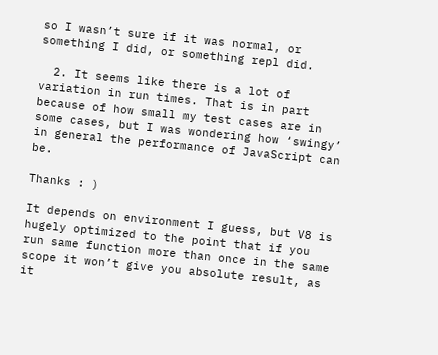so I wasn’t sure if it was normal, or something I did, or something repl did.

  2. It seems like there is a lot of variation in run times. That is in part because of how small my test cases are in some cases, but I was wondering how ‘swingy’ in general the performance of JavaScript can be.

Thanks : )

It depends on environment I guess, but V8 is hugely optimized to the point that if you run same function more than once in the same scope it won’t give you absolute result, as it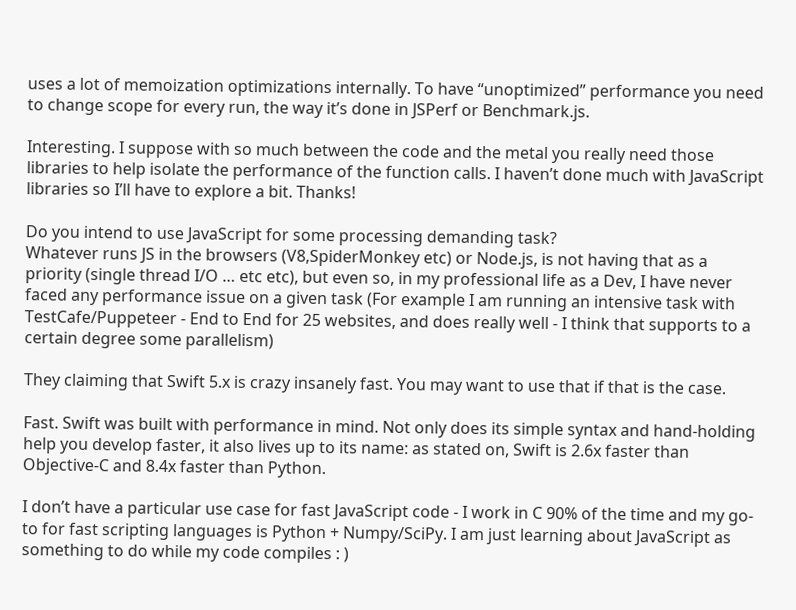uses a lot of memoization optimizations internally. To have “unoptimized” performance you need to change scope for every run, the way it’s done in JSPerf or Benchmark.js.

Interesting. I suppose with so much between the code and the metal you really need those libraries to help isolate the performance of the function calls. I haven’t done much with JavaScript libraries so I’ll have to explore a bit. Thanks!

Do you intend to use JavaScript for some processing demanding task?
Whatever runs JS in the browsers (V8,SpiderMonkey etc) or Node.js, is not having that as a priority (single thread I/O … etc etc), but even so, in my professional life as a Dev, I have never faced any performance issue on a given task (For example I am running an intensive task with TestCafe/Puppeteer - End to End for 25 websites, and does really well - I think that supports to a certain degree some parallelism)

They claiming that Swift 5.x is crazy insanely fast. You may want to use that if that is the case.

Fast. Swift was built with performance in mind. Not only does its simple syntax and hand-holding help you develop faster, it also lives up to its name: as stated on, Swift is 2.6x faster than Objective-C and 8.4x faster than Python.

I don’t have a particular use case for fast JavaScript code - I work in C 90% of the time and my go-to for fast scripting languages is Python + Numpy/SciPy. I am just learning about JavaScript as something to do while my code compiles : )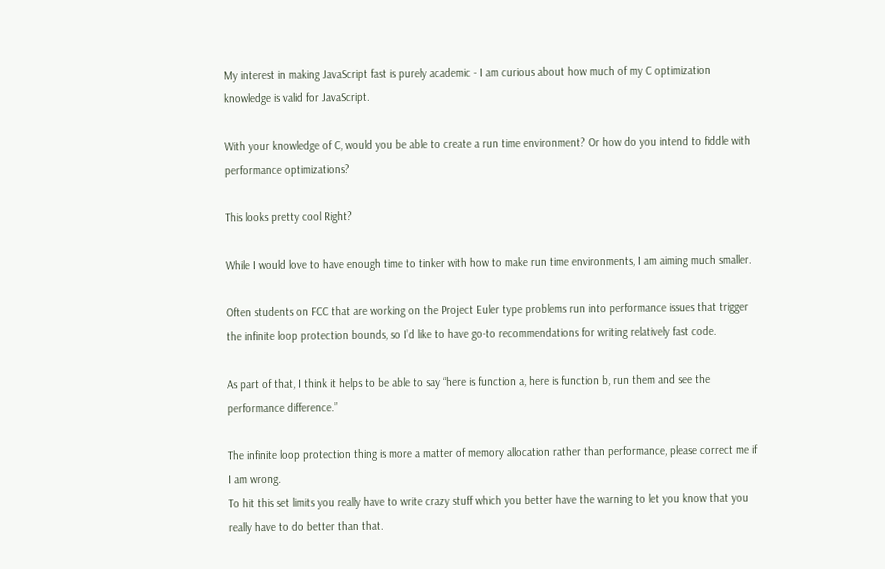My interest in making JavaScript fast is purely academic - I am curious about how much of my C optimization knowledge is valid for JavaScript.

With your knowledge of C, would you be able to create a run time environment? Or how do you intend to fiddle with performance optimizations?

This looks pretty cool Right?

While I would love to have enough time to tinker with how to make run time environments, I am aiming much smaller.

Often students on FCC that are working on the Project Euler type problems run into performance issues that trigger the infinite loop protection bounds, so I’d like to have go-to recommendations for writing relatively fast code.

As part of that, I think it helps to be able to say “here is function a, here is function b, run them and see the performance difference.”

The infinite loop protection thing is more a matter of memory allocation rather than performance, please correct me if I am wrong.
To hit this set limits you really have to write crazy stuff which you better have the warning to let you know that you really have to do better than that.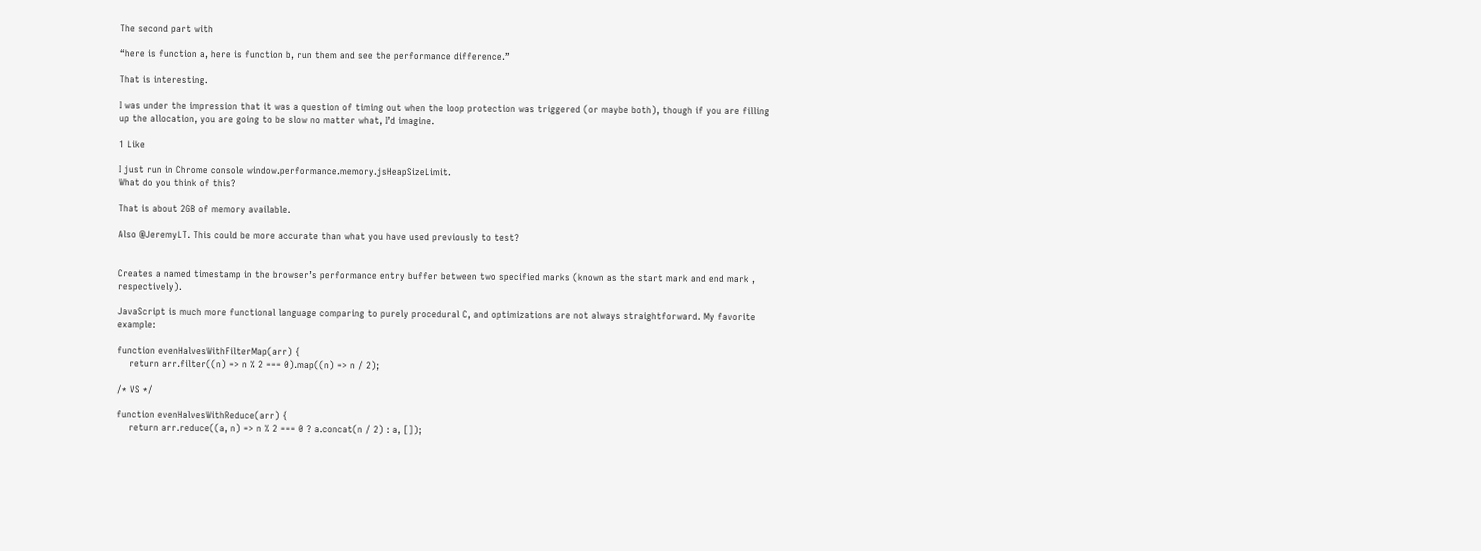The second part with

“here is function a, here is function b, run them and see the performance difference.”

That is interesting.

I was under the impression that it was a question of timing out when the loop protection was triggered (or maybe both), though if you are filling up the allocation, you are going to be slow no matter what, I’d imagine.

1 Like

I just run in Chrome console window.performance.memory.jsHeapSizeLimit.
What do you think of this?

That is about 2GB of memory available.

Also @JeremyLT. This could be more accurate than what you have used previously to test?


Creates a named timestamp in the browser’s performance entry buffer between two specified marks (known as the start mark and end mark , respectively).

JavaScript is much more functional language comparing to purely procedural C, and optimizations are not always straightforward. My favorite example:

function evenHalvesWithFilterMap(arr) {
    return arr.filter((n) => n % 2 === 0).map((n) => n / 2);

/* VS */

function evenHalvesWithReduce(arr) {
    return arr.reduce((a, n) => n % 2 === 0 ? a.concat(n / 2) : a, []);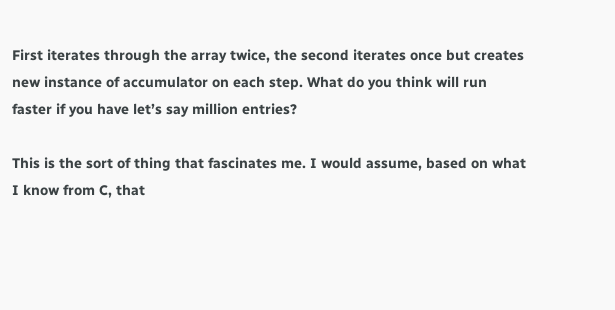First iterates through the array twice, the second iterates once but creates new instance of accumulator on each step. What do you think will run faster if you have let’s say million entries?

This is the sort of thing that fascinates me. I would assume, based on what I know from C, that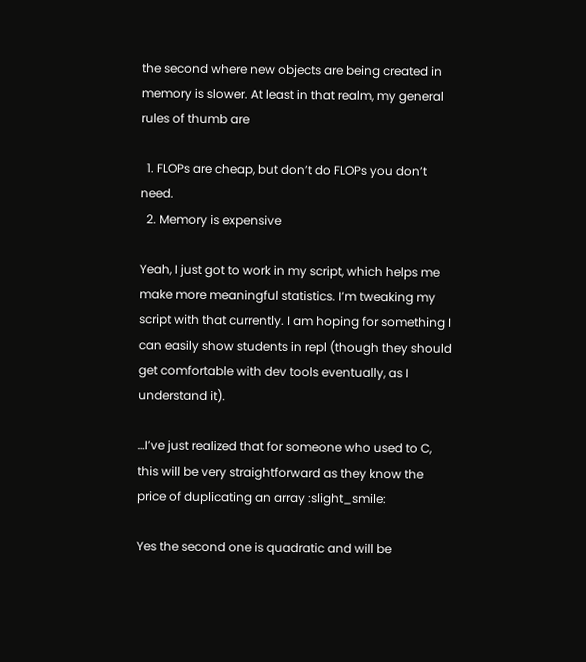the second where new objects are being created in memory is slower. At least in that realm, my general rules of thumb are

  1. FLOPs are cheap, but don’t do FLOPs you don’t need.
  2. Memory is expensive

Yeah, I just got to work in my script, which helps me make more meaningful statistics. I’m tweaking my script with that currently. I am hoping for something I can easily show students in repl (though they should get comfortable with dev tools eventually, as I understand it).

…I’ve just realized that for someone who used to C, this will be very straightforward as they know the price of duplicating an array :slight_smile:

Yes the second one is quadratic and will be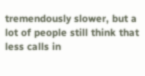tremendously slower, but a lot of people still think that less calls in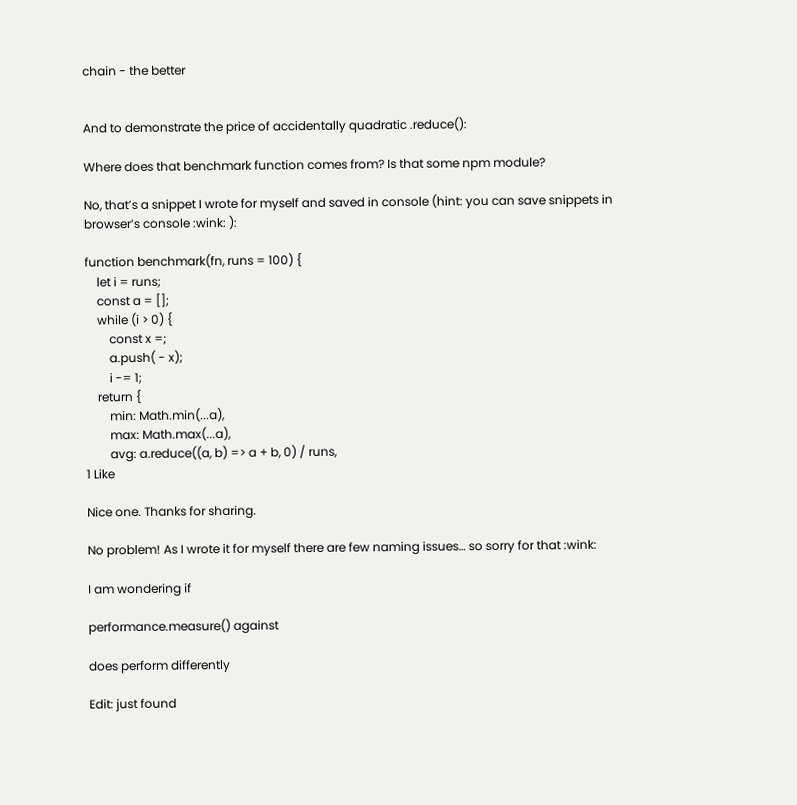chain - the better


And to demonstrate the price of accidentally quadratic .reduce():

Where does that benchmark function comes from? Is that some npm module?

No, that’s a snippet I wrote for myself and saved in console (hint: you can save snippets in browser’s console :wink: ):

function benchmark(fn, runs = 100) {
    let i = runs;
    const a = [];
    while (i > 0) {
        const x =;
        a.push( - x);
        i -= 1;
    return {
        min: Math.min(...a),
        max: Math.max(...a),
        avg: a.reduce((a, b) => a + b, 0) / runs,
1 Like

Nice one. Thanks for sharing.

No problem! As I wrote it for myself there are few naming issues… so sorry for that :wink:

I am wondering if

performance.measure() against

does perform differently

Edit: just found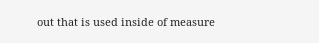out that is used inside of measure